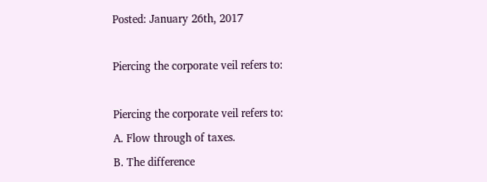Posted: January 26th, 2017

Piercing the corporate veil refers to:

Piercing the corporate veil refers to:
A. Flow through of taxes.
B. The difference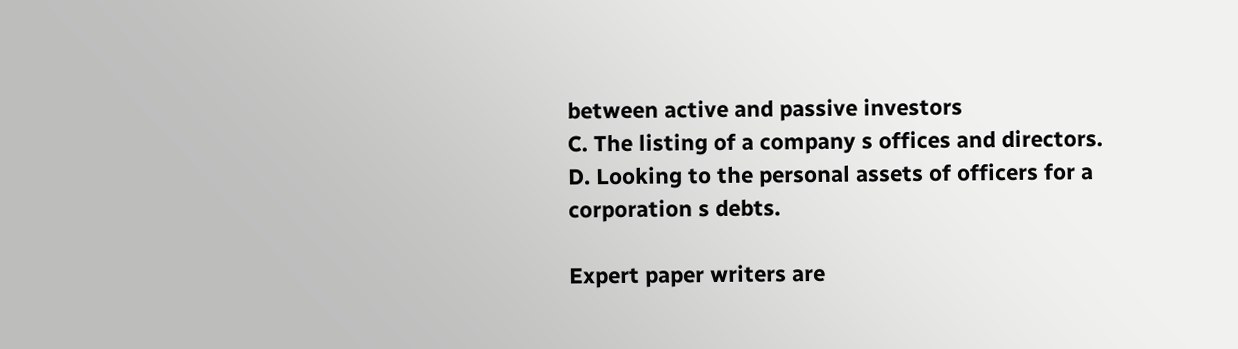between active and passive investors
C. The listing of a company s offices and directors.
D. Looking to the personal assets of officers for a corporation s debts.

Expert paper writers are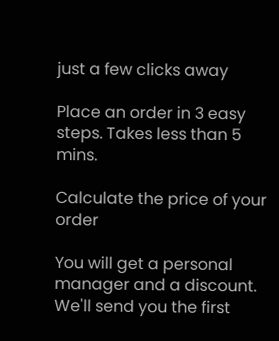just a few clicks away

Place an order in 3 easy steps. Takes less than 5 mins.

Calculate the price of your order

You will get a personal manager and a discount.
We'll send you the first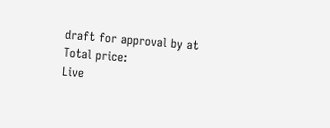draft for approval by at
Total price:
Live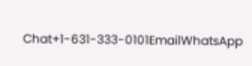Chat+1-631-333-0101EmailWhatsApp